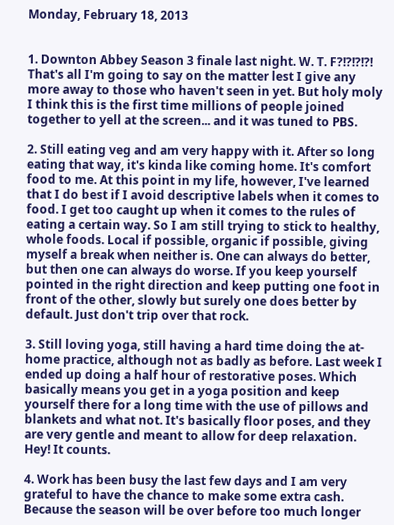Monday, February 18, 2013


1. Downton Abbey Season 3 finale last night. W. T. F?!?!?!?! That's all I'm going to say on the matter lest I give any more away to those who haven't seen in yet. But holy moly I think this is the first time millions of people joined together to yell at the screen... and it was tuned to PBS.

2. Still eating veg and am very happy with it. After so long eating that way, it's kinda like coming home. It's comfort food to me. At this point in my life, however, I've learned that I do best if I avoid descriptive labels when it comes to food. I get too caught up when it comes to the rules of eating a certain way. So I am still trying to stick to healthy, whole foods. Local if possible, organic if possible, giving myself a break when neither is. One can always do better, but then one can always do worse. If you keep yourself pointed in the right direction and keep putting one foot in front of the other, slowly but surely one does better by default. Just don't trip over that rock.

3. Still loving yoga, still having a hard time doing the at-home practice, although not as badly as before. Last week I ended up doing a half hour of restorative poses. Which basically means you get in a yoga position and keep yourself there for a long time with the use of pillows and blankets and what not. It's basically floor poses, and they are very gentle and meant to allow for deep relaxation. Hey! It counts.

4. Work has been busy the last few days and I am very grateful to have the chance to make some extra cash. Because the season will be over before too much longer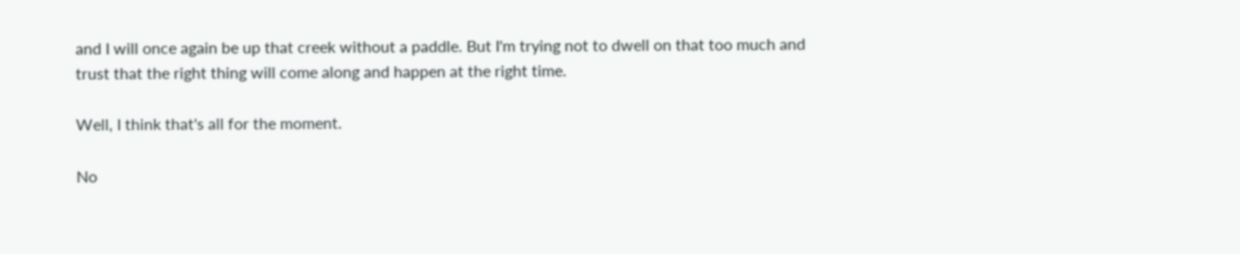and I will once again be up that creek without a paddle. But I'm trying not to dwell on that too much and trust that the right thing will come along and happen at the right time.

Well, I think that's all for the moment.

No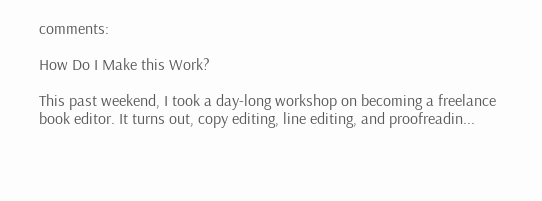comments:

How Do I Make this Work?

This past weekend, I took a day-long workshop on becoming a freelance book editor. It turns out, copy editing, line editing, and proofreadin...